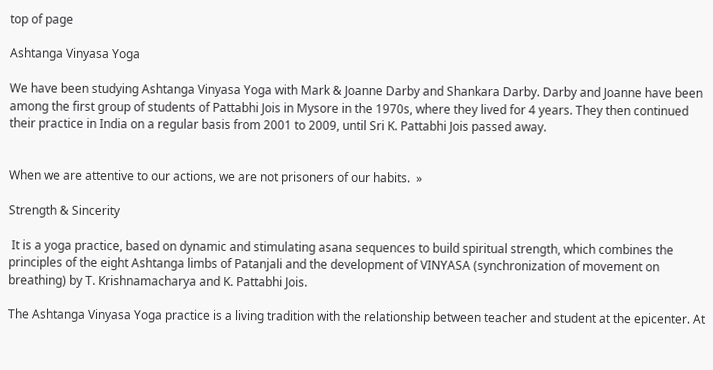top of page

Ashtanga Vinyasa Yoga

We have been studying Ashtanga Vinyasa Yoga with Mark & Joanne Darby and Shankara Darby. Darby and Joanne have been among the first group of students of Pattabhi Jois in Mysore in the 1970s, where they lived for 4 years. They then continued their practice in India on a regular basis from 2001 to 2009, until Sri K. Pattabhi Jois passed away.


When we are attentive to our actions, we are not prisoners of our habits.  »

Strength & Sincerity

 It is a yoga practice, based on dynamic and stimulating asana sequences to build spiritual strength, which combines the principles of the eight Ashtanga limbs of Patanjali and the development of VINYASA (synchronization of movement on breathing) by T. Krishnamacharya and K. Pattabhi Jois.

The Ashtanga Vinyasa Yoga practice is a living tradition with the relationship between teacher and student at the epicenter. At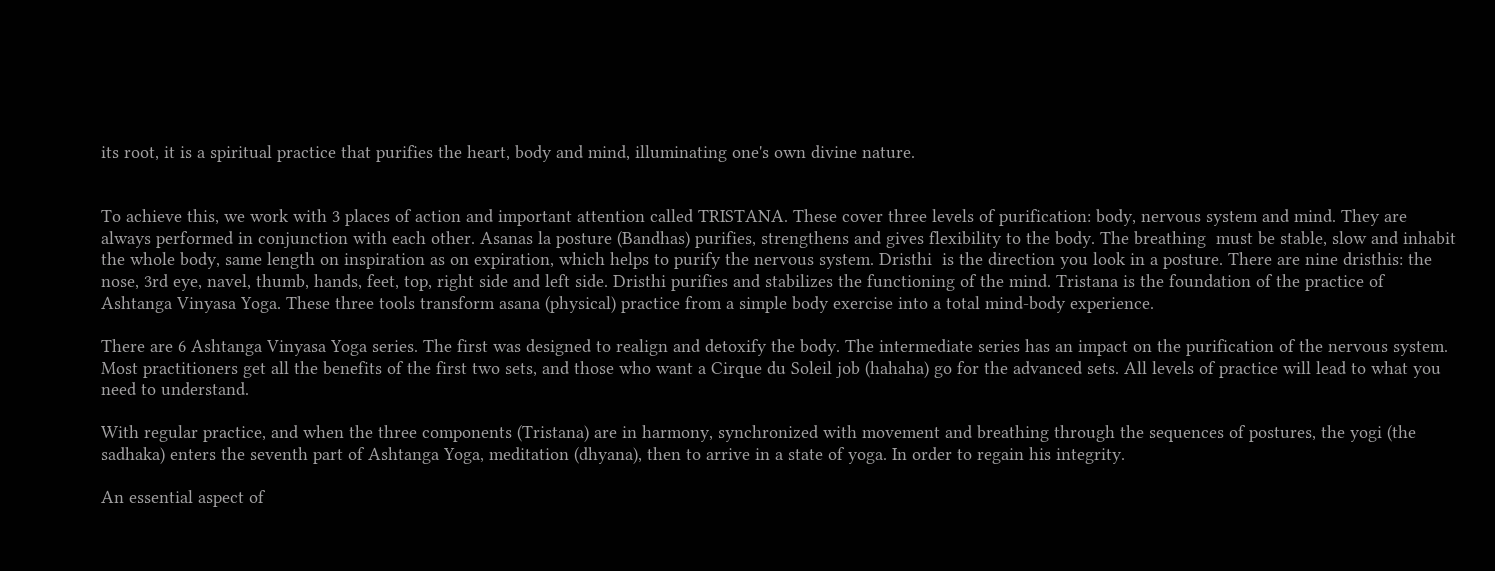its root, it is a spiritual practice that purifies the heart, body and mind, illuminating one's own divine nature.


To achieve this, we work with 3 places of action and important attention called TRISTANA. These cover three levels of purification: body, nervous system and mind. They are always performed in conjunction with each other. Asanas la posture (Bandhas) purifies, strengthens and gives flexibility to the body. The breathing  must be stable, slow and inhabit the whole body, same length on inspiration as on expiration, which helps to purify the nervous system. Dristhi  is the direction you look in a posture. There are nine dristhis: the nose, 3rd eye, navel, thumb, hands, feet, top, right side and left side. Dristhi purifies and stabilizes the functioning of the mind. Tristana is the foundation of the practice of Ashtanga Vinyasa Yoga. These three tools transform asana (physical) practice from a simple body exercise into a total mind-body experience.

There are 6 Ashtanga Vinyasa Yoga series. The first was designed to realign and detoxify the body. The intermediate series has an impact on the purification of the nervous system. Most practitioners get all the benefits of the first two sets, and those who want a Cirque du Soleil job (hahaha) go for the advanced sets. All levels of practice will lead to what you need to understand.

With regular practice, and when the three components (Tristana) are in harmony, synchronized with movement and breathing through the sequences of postures, the yogi (the sadhaka) enters the seventh part of Ashtanga Yoga, meditation (dhyana), then to arrive in a state of yoga. In order to regain his integrity.

An essential aspect of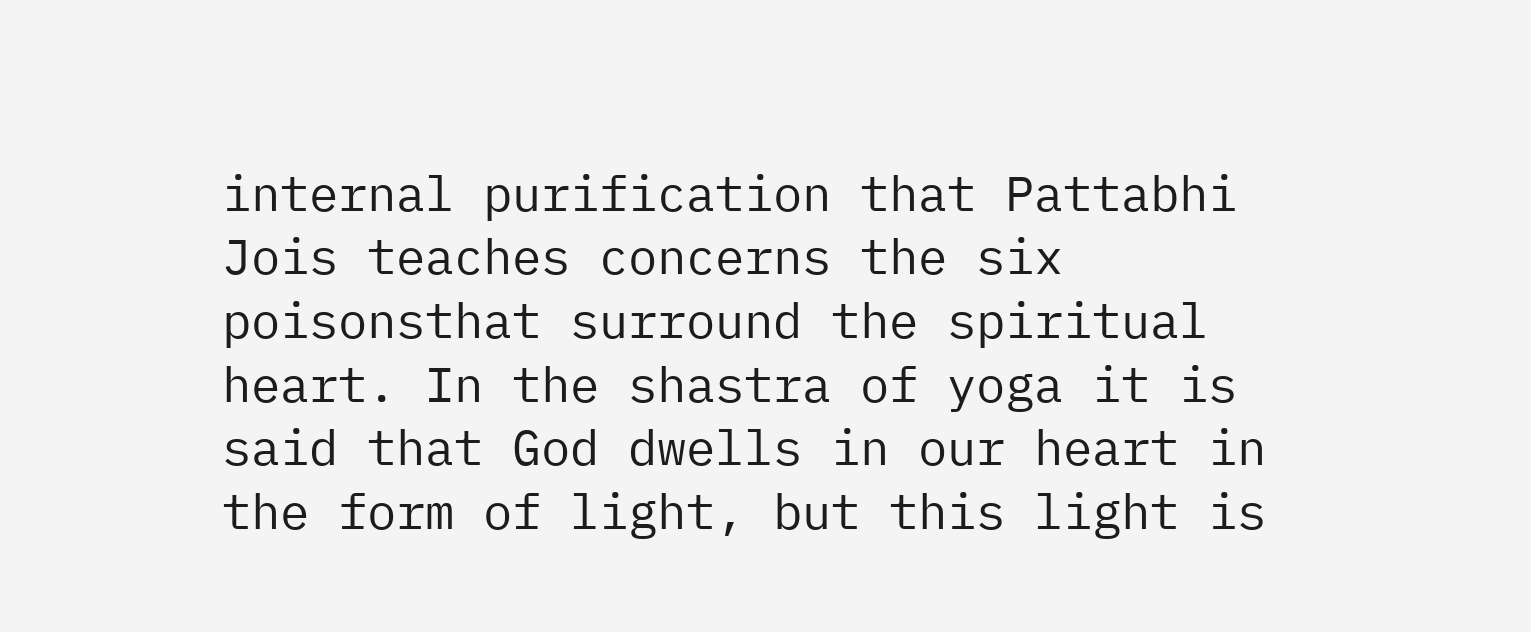internal purification that Pattabhi Jois teaches concerns the six poisonsthat surround the spiritual heart. In the shastra of yoga it is said that God dwells in our heart in the form of light, but this light is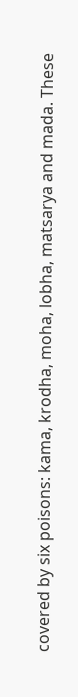covered by six poisons: kama, krodha, moha, lobha, matsarya and mada. These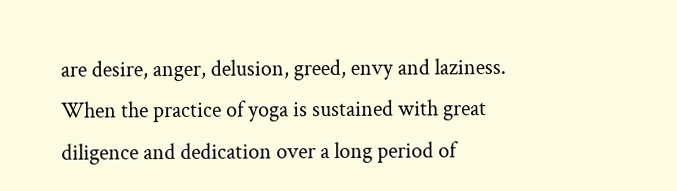are desire, anger, delusion, greed, envy and laziness. When the practice of yoga is sustained with great diligence and dedication over a long period of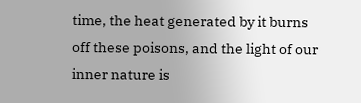time, the heat generated by it burns off these poisons, and the light of our inner nature is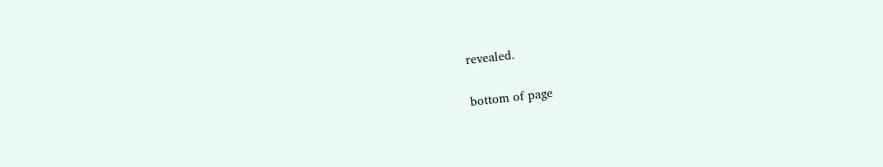revealed.


bottom of page